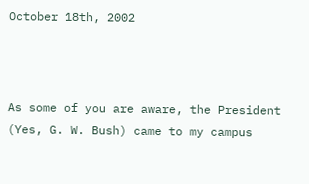October 18th, 2002



As some of you are aware, the President (Yes, G. W. Bush) came to my campus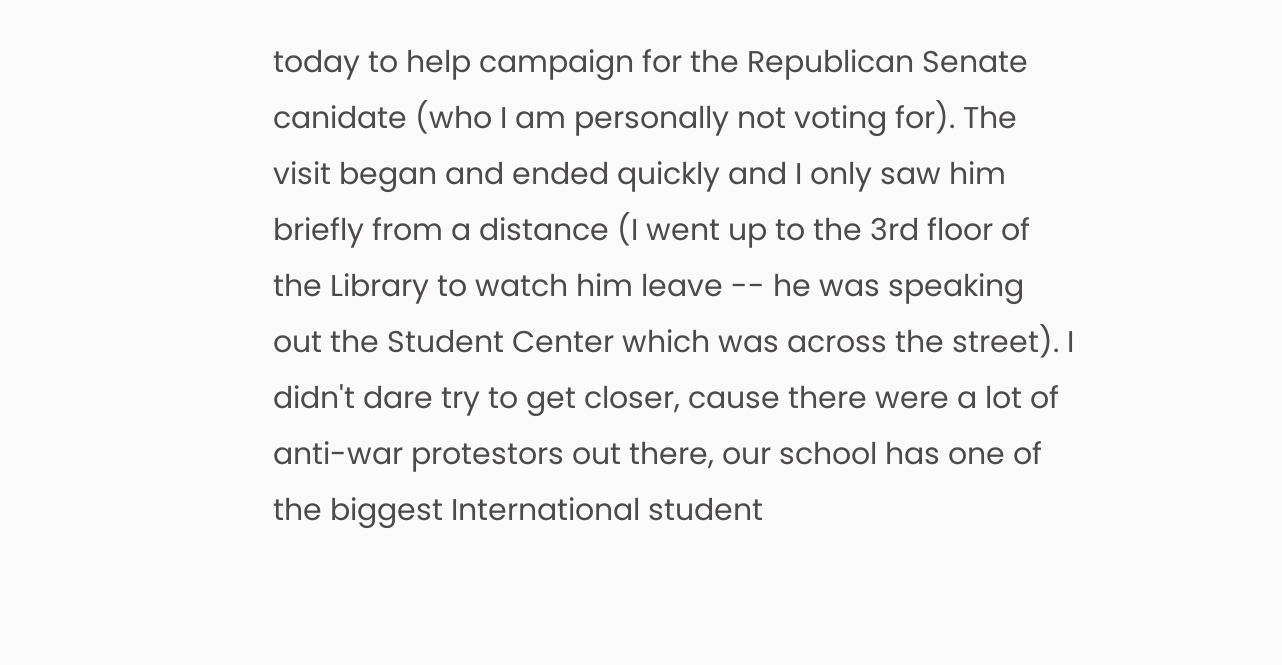today to help campaign for the Republican Senate canidate (who I am personally not voting for). The visit began and ended quickly and I only saw him briefly from a distance (I went up to the 3rd floor of the Library to watch him leave -- he was speaking out the Student Center which was across the street). I didn't dare try to get closer, cause there were a lot of anti-war protestors out there, our school has one of the biggest International student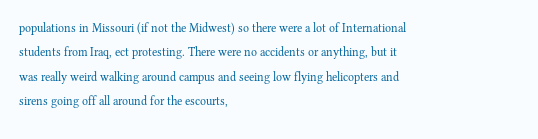populations in Missouri (if not the Midwest) so there were a lot of International students from Iraq, ect protesting. There were no accidents or anything, but it was really weird walking around campus and seeing low flying helicopters and sirens going off all around for the escourts,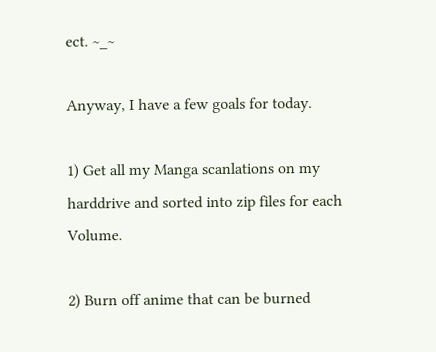ect. ~_~

Anyway, I have a few goals for today.

1) Get all my Manga scanlations on my harddrive and sorted into zip files for each Volume.

2) Burn off anime that can be burned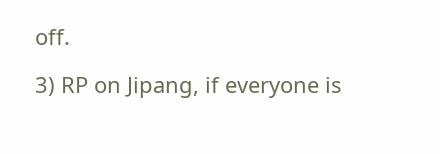off.

3) RP on Jipang, if everyone is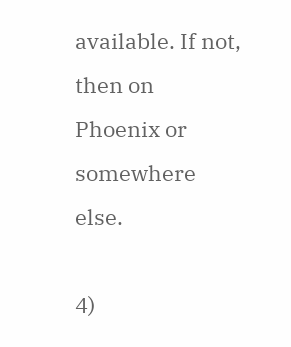available. If not, then on Phoenix or somewhere else.

4)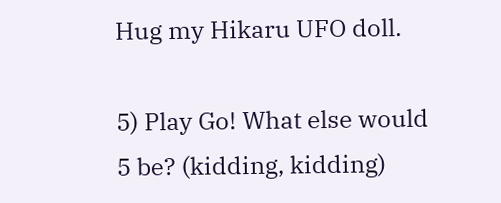Hug my Hikaru UFO doll.

5) Play Go! What else would 5 be? (kidding, kidding)